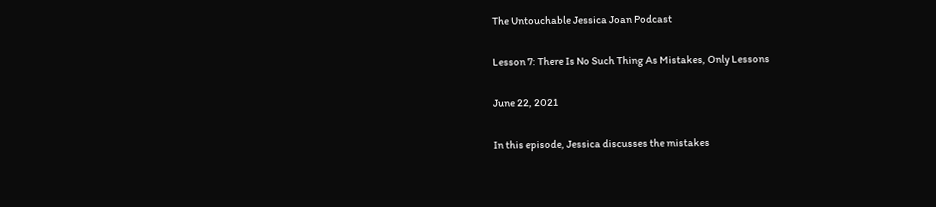The Untouchable Jessica Joan Podcast

Lesson 7: There Is No Such Thing As Mistakes, Only Lessons

June 22, 2021

In this episode, Jessica discusses the mistakes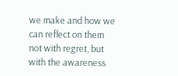we make and how we can reflect on them not with regret, but with the awareness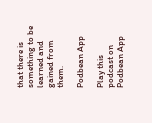that there is something to be learned and gained from them.

Podbean App

Play this podcast on Podbean App